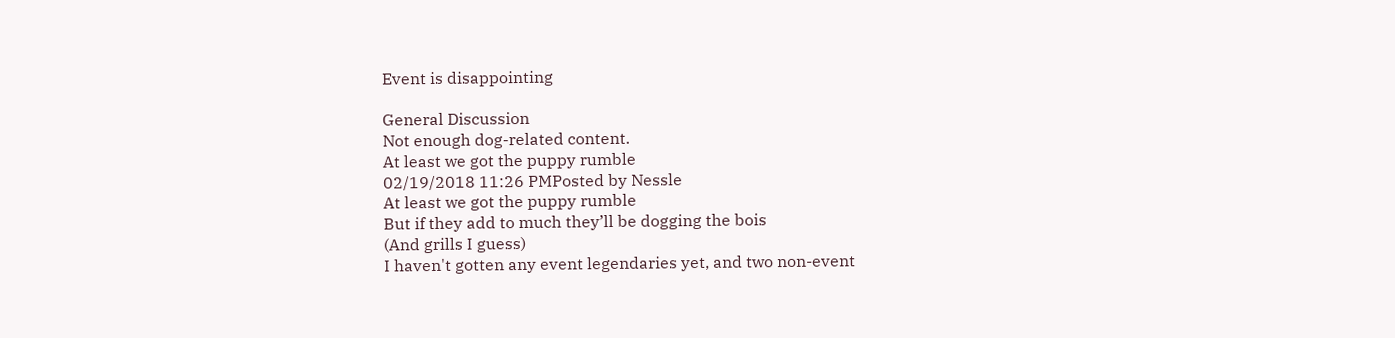Event is disappointing

General Discussion
Not enough dog-related content.
At least we got the puppy rumble
02/19/2018 11:26 PMPosted by Nessle
At least we got the puppy rumble
But if they add to much they’ll be dogging the bois
(And grills I guess)
I haven't gotten any event legendaries yet, and two non-event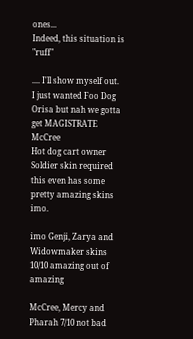ones...
Indeed, this situation is "ruff"

.... I'll show myself out.
I just wanted Foo Dog Orisa but nah we gotta get MAGISTRATE McCree
Hot dog cart owner Soldier skin required
this even has some pretty amazing skins imo.

imo Genji, Zarya and Widowmaker skins 10/10 amazing out of amazing

McCree, Mercy and Pharah 7/10 not bad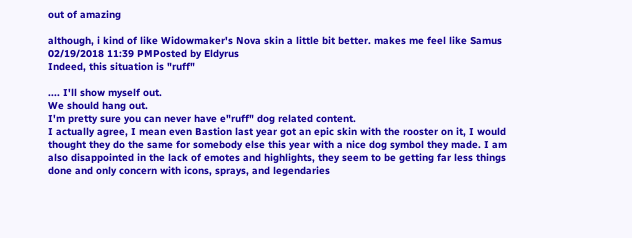out of amazing

although, i kind of like Widowmaker's Nova skin a little bit better. makes me feel like Samus
02/19/2018 11:39 PMPosted by Eldyrus
Indeed, this situation is "ruff"

.... I'll show myself out.
We should hang out.
I'm pretty sure you can never have e"ruff" dog related content.
I actually agree, I mean even Bastion last year got an epic skin with the rooster on it, I would thought they do the same for somebody else this year with a nice dog symbol they made. I am also disappointed in the lack of emotes and highlights, they seem to be getting far less things done and only concern with icons, sprays, and legendaries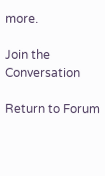more.

Join the Conversation

Return to Forum